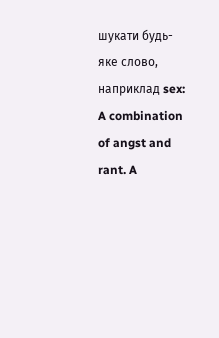шукати будь-яке слово, наприклад sex:
A combination of angst and rant. A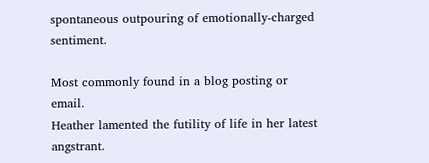spontaneous outpouring of emotionally-charged sentiment.

Most commonly found in a blog posting or email.
Heather lamented the futility of life in her latest angstrant.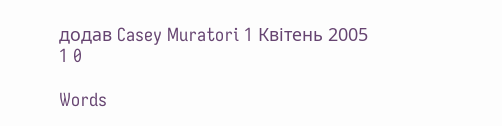додав Casey Muratori 1 Квітень 2005
1 0

Words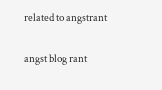related to angstrant

angst blog rant